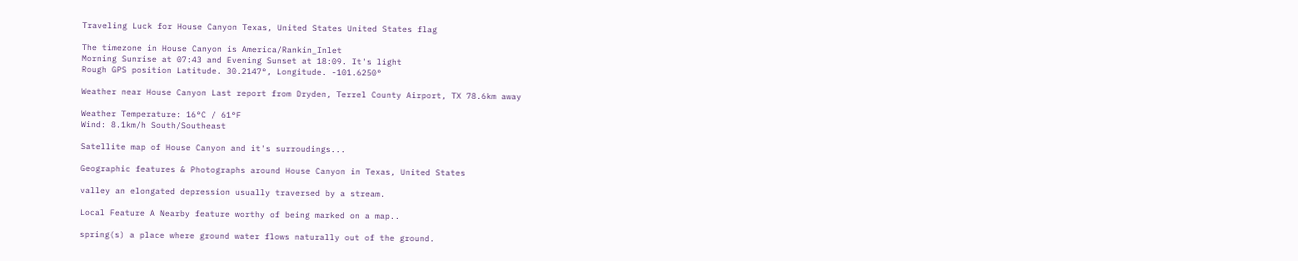Traveling Luck for House Canyon Texas, United States United States flag

The timezone in House Canyon is America/Rankin_Inlet
Morning Sunrise at 07:43 and Evening Sunset at 18:09. It's light
Rough GPS position Latitude. 30.2147°, Longitude. -101.6250°

Weather near House Canyon Last report from Dryden, Terrel County Airport, TX 78.6km away

Weather Temperature: 16°C / 61°F
Wind: 8.1km/h South/Southeast

Satellite map of House Canyon and it's surroudings...

Geographic features & Photographs around House Canyon in Texas, United States

valley an elongated depression usually traversed by a stream.

Local Feature A Nearby feature worthy of being marked on a map..

spring(s) a place where ground water flows naturally out of the ground.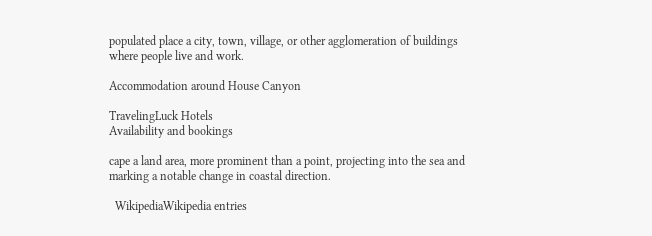populated place a city, town, village, or other agglomeration of buildings where people live and work.

Accommodation around House Canyon

TravelingLuck Hotels
Availability and bookings

cape a land area, more prominent than a point, projecting into the sea and marking a notable change in coastal direction.

  WikipediaWikipedia entries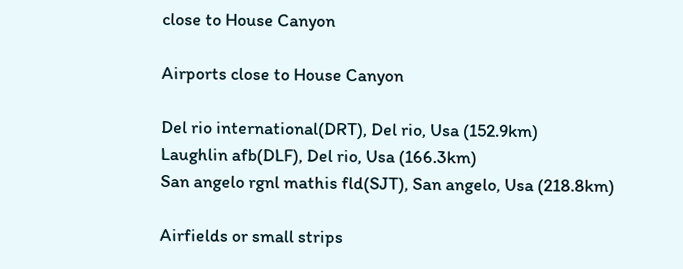close to House Canyon

Airports close to House Canyon

Del rio international(DRT), Del rio, Usa (152.9km)
Laughlin afb(DLF), Del rio, Usa (166.3km)
San angelo rgnl mathis fld(SJT), San angelo, Usa (218.8km)

Airfields or small strips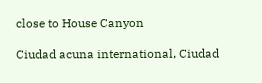close to House Canyon

Ciudad acuna international, Ciudad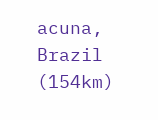acuna, Brazil (154km)